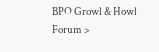BPO Growl & Howl Forum >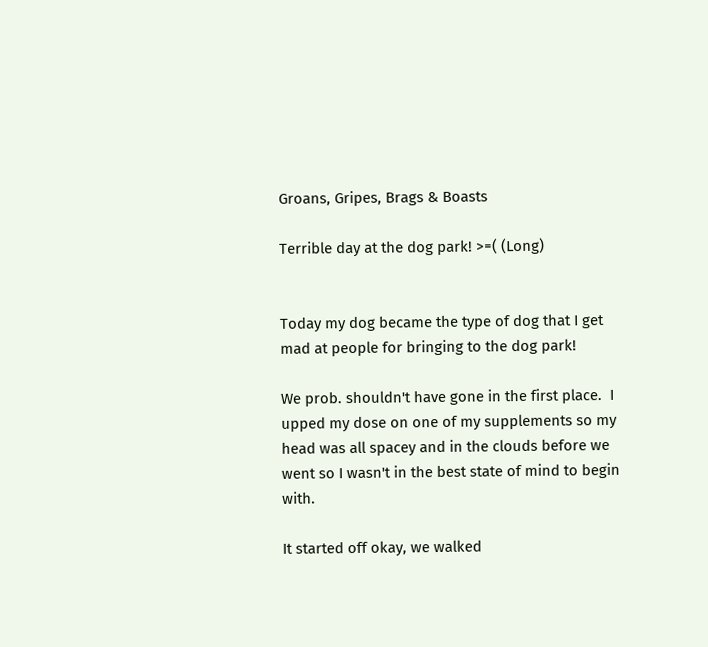Groans, Gripes, Brags & Boasts

Terrible day at the dog park! >=( (Long)


Today my dog became the type of dog that I get mad at people for bringing to the dog park!

We prob. shouldn't have gone in the first place.  I upped my dose on one of my supplements so my head was all spacey and in the clouds before we went so I wasn't in the best state of mind to begin with.

It started off okay, we walked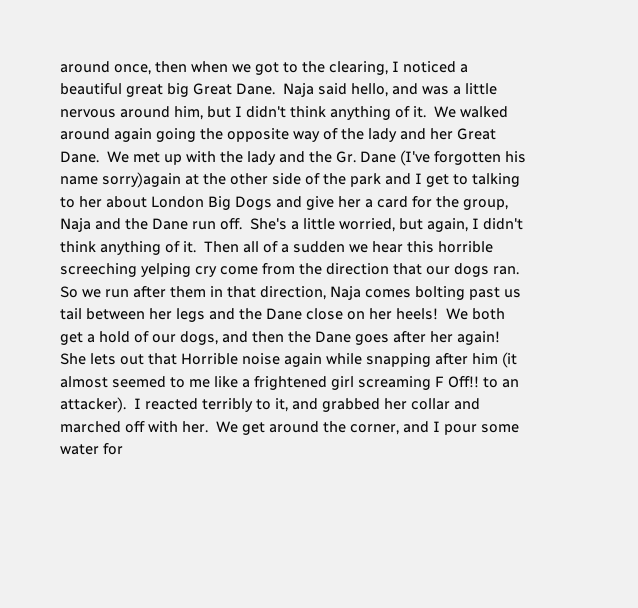around once, then when we got to the clearing, I noticed a beautiful great big Great Dane.  Naja said hello, and was a little nervous around him, but I didn't think anything of it.  We walked around again going the opposite way of the lady and her Great Dane.  We met up with the lady and the Gr. Dane (I've forgotten his name sorry)again at the other side of the park and I get to talking to her about London Big Dogs and give her a card for the group, Naja and the Dane run off.  She's a little worried, but again, I didn't think anything of it.  Then all of a sudden we hear this horrible screeching yelping cry come from the direction that our dogs ran.  So we run after them in that direction, Naja comes bolting past us tail between her legs and the Dane close on her heels!  We both get a hold of our dogs, and then the Dane goes after her again!  She lets out that Horrible noise again while snapping after him (it almost seemed to me like a frightened girl screaming F Off!! to an attacker).  I reacted terribly to it, and grabbed her collar and marched off with her.  We get around the corner, and I pour some water for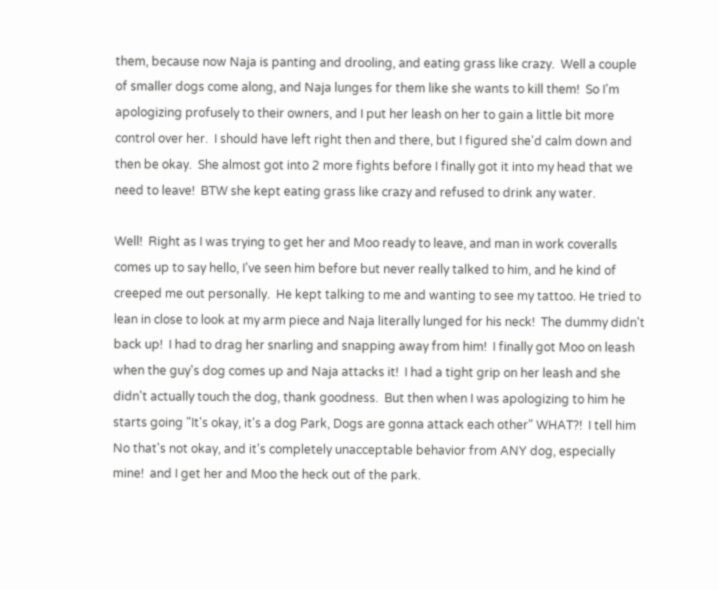them, because now Naja is panting and drooling, and eating grass like crazy.  Well a couple of smaller dogs come along, and Naja lunges for them like she wants to kill them!  So I'm apologizing profusely to their owners, and I put her leash on her to gain a little bit more control over her.  I should have left right then and there, but I figured she'd calm down and then be okay.  She almost got into 2 more fights before I finally got it into my head that we need to leave!  BTW she kept eating grass like crazy and refused to drink any water.

Well!  Right as I was trying to get her and Moo ready to leave, and man in work coveralls comes up to say hello, I've seen him before but never really talked to him, and he kind of creeped me out personally.  He kept talking to me and wanting to see my tattoo. He tried to lean in close to look at my arm piece and Naja literally lunged for his neck!  The dummy didn't back up!  I had to drag her snarling and snapping away from him!  I finally got Moo on leash when the guy's dog comes up and Naja attacks it!  I had a tight grip on her leash and she didn't actually touch the dog, thank goodness.  But then when I was apologizing to him he starts going "It's okay, it's a dog Park, Dogs are gonna attack each other" WHAT?!  I tell him No that's not okay, and it's completely unacceptable behavior from ANY dog, especially mine!  and I get her and Moo the heck out of the park.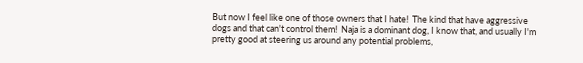But now I feel like one of those owners that I hate!  The kind that have aggressive dogs and that can't control them!  Naja is a dominant dog, I know that, and usually I'm pretty good at steering us around any potential problems,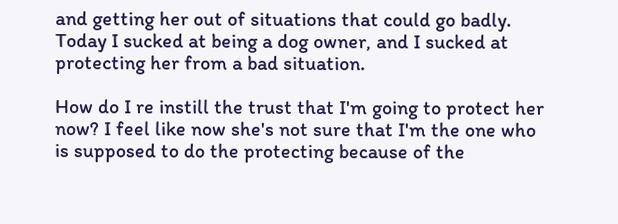and getting her out of situations that could go badly.  Today I sucked at being a dog owner, and I sucked at protecting her from a bad situation.

How do I re instill the trust that I'm going to protect her now? I feel like now she's not sure that I'm the one who is supposed to do the protecting because of the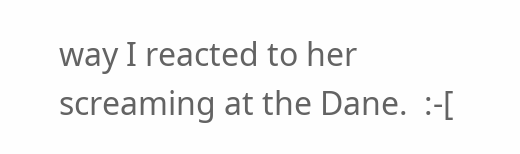way I reacted to her screaming at the Dane.  :-[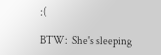:(

BTW:  She's sleeping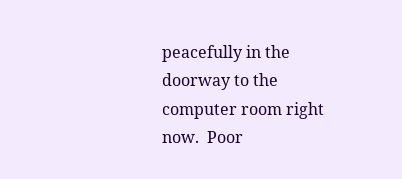peacefully in the doorway to the computer room right now.  Poor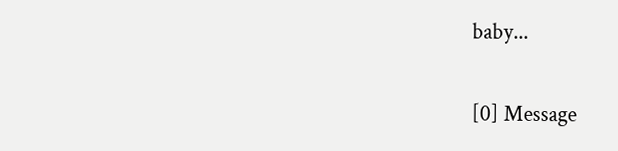baby...


[0] Message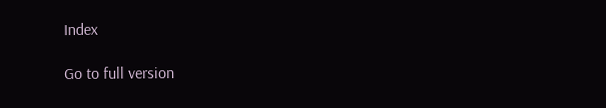Index

Go to full version